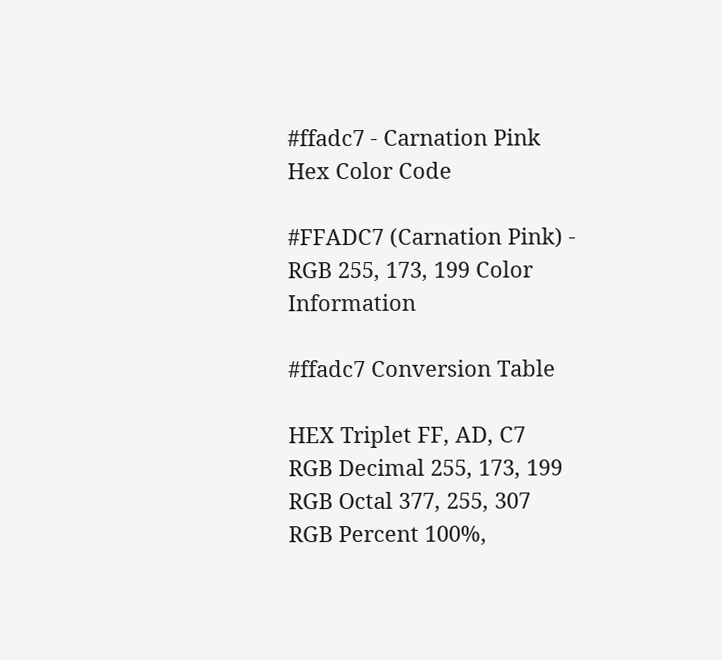#ffadc7 - Carnation Pink Hex Color Code

#FFADC7 (Carnation Pink) - RGB 255, 173, 199 Color Information

#ffadc7 Conversion Table

HEX Triplet FF, AD, C7
RGB Decimal 255, 173, 199
RGB Octal 377, 255, 307
RGB Percent 100%,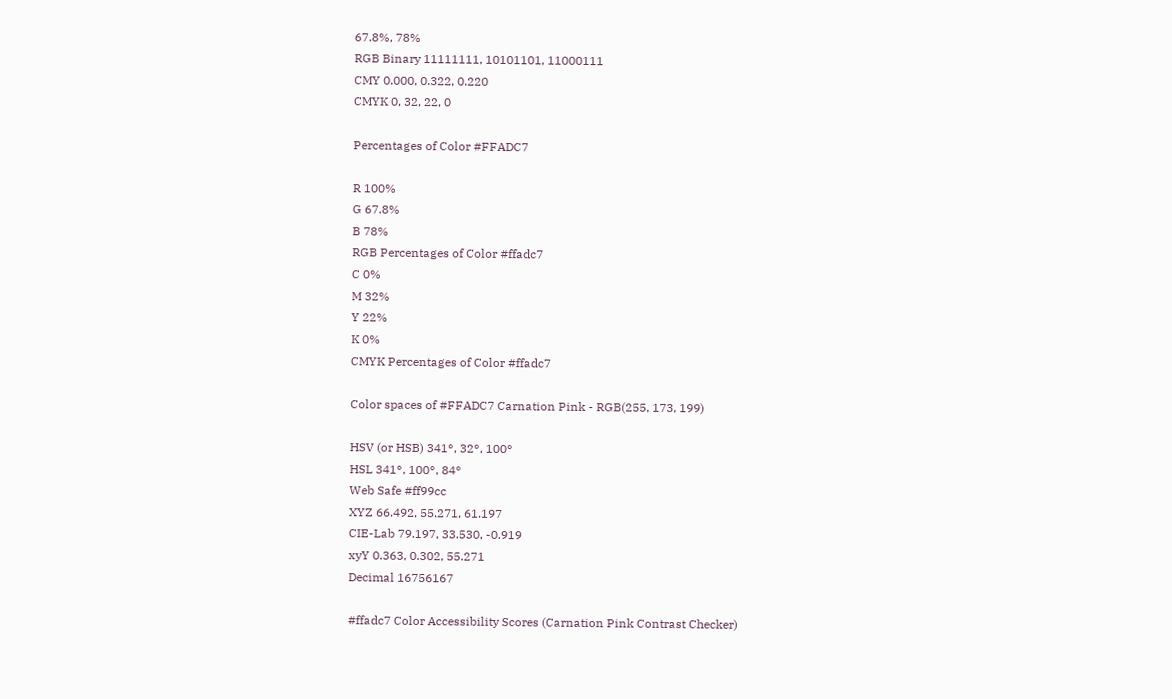67.8%, 78%
RGB Binary 11111111, 10101101, 11000111
CMY 0.000, 0.322, 0.220
CMYK 0, 32, 22, 0

Percentages of Color #FFADC7

R 100%
G 67.8%
B 78%
RGB Percentages of Color #ffadc7
C 0%
M 32%
Y 22%
K 0%
CMYK Percentages of Color #ffadc7

Color spaces of #FFADC7 Carnation Pink - RGB(255, 173, 199)

HSV (or HSB) 341°, 32°, 100°
HSL 341°, 100°, 84°
Web Safe #ff99cc
XYZ 66.492, 55.271, 61.197
CIE-Lab 79.197, 33.530, -0.919
xyY 0.363, 0.302, 55.271
Decimal 16756167

#ffadc7 Color Accessibility Scores (Carnation Pink Contrast Checker)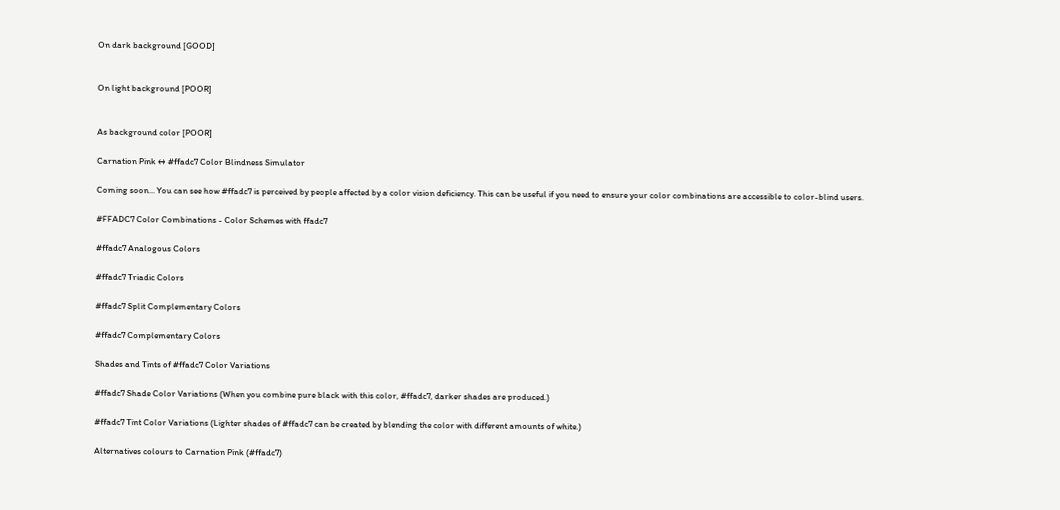On dark background [GOOD]


On light background [POOR]


As background color [POOR]

Carnation Pink ↔ #ffadc7 Color Blindness Simulator

Coming soon... You can see how #ffadc7 is perceived by people affected by a color vision deficiency. This can be useful if you need to ensure your color combinations are accessible to color-blind users.

#FFADC7 Color Combinations - Color Schemes with ffadc7

#ffadc7 Analogous Colors

#ffadc7 Triadic Colors

#ffadc7 Split Complementary Colors

#ffadc7 Complementary Colors

Shades and Tints of #ffadc7 Color Variations

#ffadc7 Shade Color Variations (When you combine pure black with this color, #ffadc7, darker shades are produced.)

#ffadc7 Tint Color Variations (Lighter shades of #ffadc7 can be created by blending the color with different amounts of white.)

Alternatives colours to Carnation Pink (#ffadc7)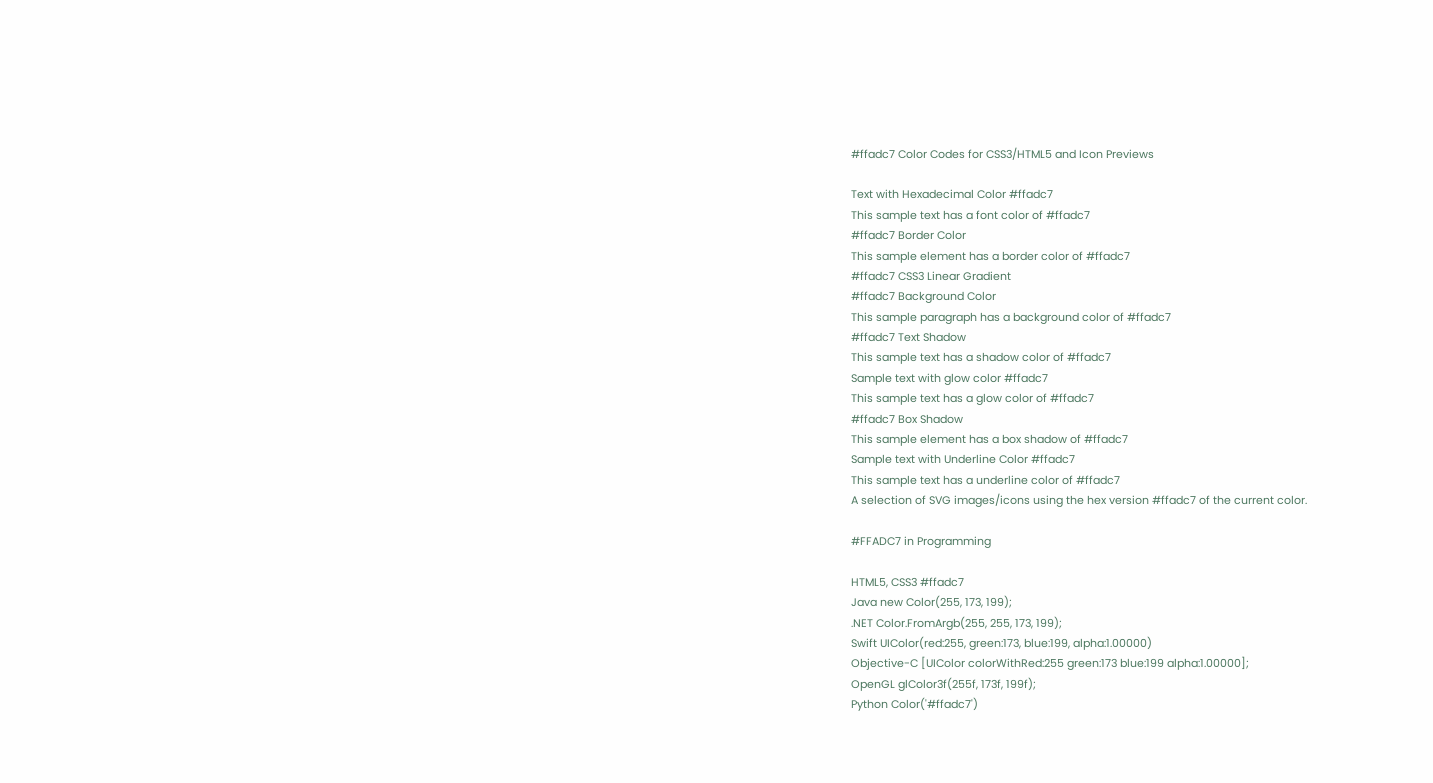#ffadc7 Color Codes for CSS3/HTML5 and Icon Previews

Text with Hexadecimal Color #ffadc7
This sample text has a font color of #ffadc7
#ffadc7 Border Color
This sample element has a border color of #ffadc7
#ffadc7 CSS3 Linear Gradient
#ffadc7 Background Color
This sample paragraph has a background color of #ffadc7
#ffadc7 Text Shadow
This sample text has a shadow color of #ffadc7
Sample text with glow color #ffadc7
This sample text has a glow color of #ffadc7
#ffadc7 Box Shadow
This sample element has a box shadow of #ffadc7
Sample text with Underline Color #ffadc7
This sample text has a underline color of #ffadc7
A selection of SVG images/icons using the hex version #ffadc7 of the current color.

#FFADC7 in Programming

HTML5, CSS3 #ffadc7
Java new Color(255, 173, 199);
.NET Color.FromArgb(255, 255, 173, 199);
Swift UIColor(red:255, green:173, blue:199, alpha:1.00000)
Objective-C [UIColor colorWithRed:255 green:173 blue:199 alpha:1.00000];
OpenGL glColor3f(255f, 173f, 199f);
Python Color('#ffadc7')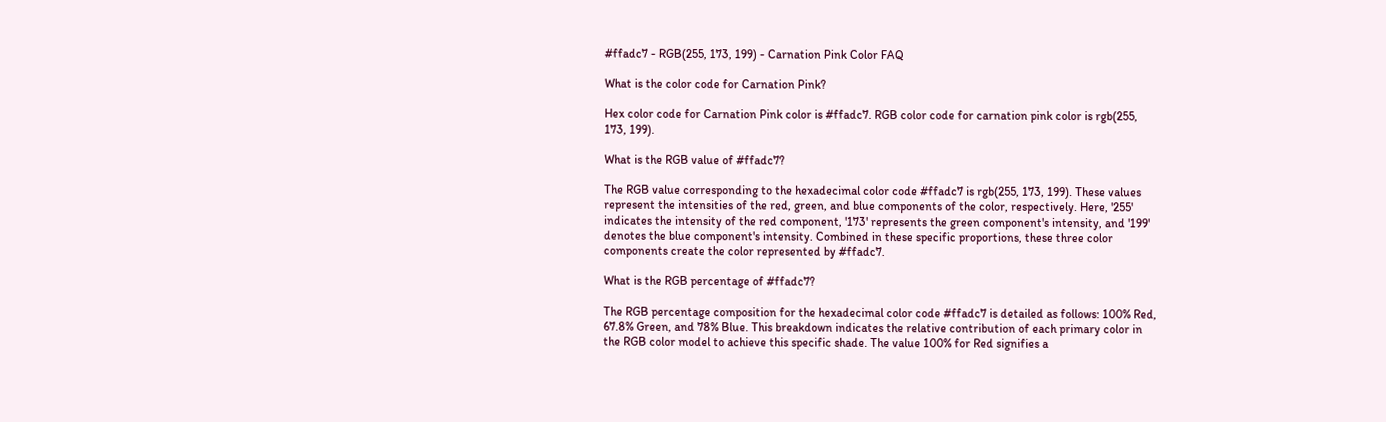#ffadc7 - RGB(255, 173, 199) - Carnation Pink Color FAQ

What is the color code for Carnation Pink?

Hex color code for Carnation Pink color is #ffadc7. RGB color code for carnation pink color is rgb(255, 173, 199).

What is the RGB value of #ffadc7?

The RGB value corresponding to the hexadecimal color code #ffadc7 is rgb(255, 173, 199). These values represent the intensities of the red, green, and blue components of the color, respectively. Here, '255' indicates the intensity of the red component, '173' represents the green component's intensity, and '199' denotes the blue component's intensity. Combined in these specific proportions, these three color components create the color represented by #ffadc7.

What is the RGB percentage of #ffadc7?

The RGB percentage composition for the hexadecimal color code #ffadc7 is detailed as follows: 100% Red, 67.8% Green, and 78% Blue. This breakdown indicates the relative contribution of each primary color in the RGB color model to achieve this specific shade. The value 100% for Red signifies a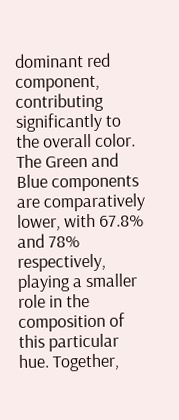dominant red component, contributing significantly to the overall color. The Green and Blue components are comparatively lower, with 67.8% and 78% respectively, playing a smaller role in the composition of this particular hue. Together,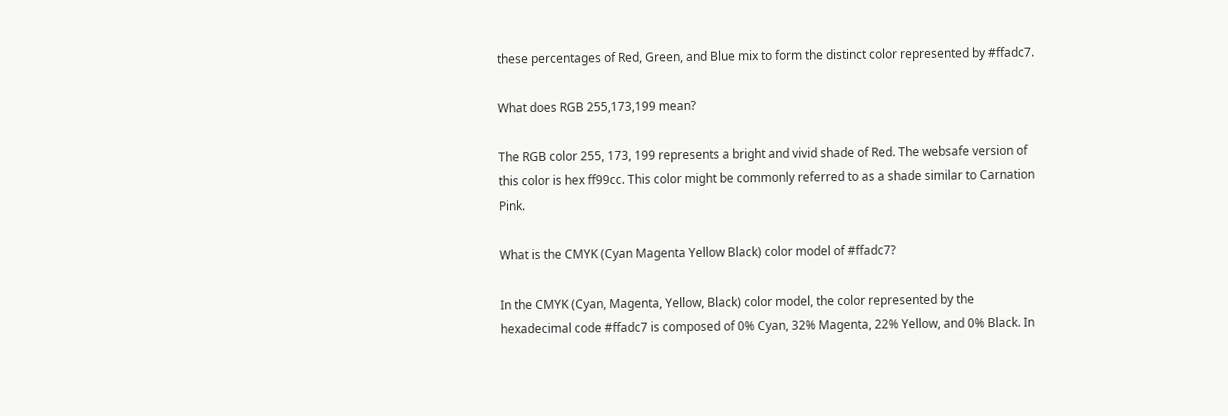these percentages of Red, Green, and Blue mix to form the distinct color represented by #ffadc7.

What does RGB 255,173,199 mean?

The RGB color 255, 173, 199 represents a bright and vivid shade of Red. The websafe version of this color is hex ff99cc. This color might be commonly referred to as a shade similar to Carnation Pink.

What is the CMYK (Cyan Magenta Yellow Black) color model of #ffadc7?

In the CMYK (Cyan, Magenta, Yellow, Black) color model, the color represented by the hexadecimal code #ffadc7 is composed of 0% Cyan, 32% Magenta, 22% Yellow, and 0% Black. In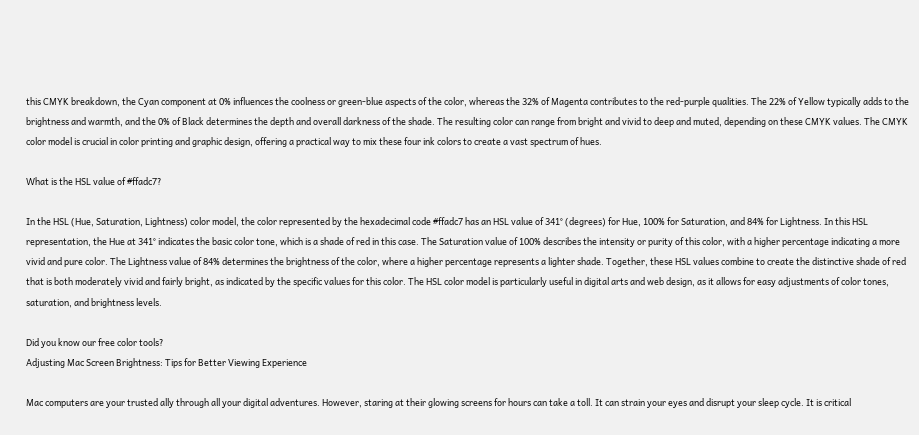this CMYK breakdown, the Cyan component at 0% influences the coolness or green-blue aspects of the color, whereas the 32% of Magenta contributes to the red-purple qualities. The 22% of Yellow typically adds to the brightness and warmth, and the 0% of Black determines the depth and overall darkness of the shade. The resulting color can range from bright and vivid to deep and muted, depending on these CMYK values. The CMYK color model is crucial in color printing and graphic design, offering a practical way to mix these four ink colors to create a vast spectrum of hues.

What is the HSL value of #ffadc7?

In the HSL (Hue, Saturation, Lightness) color model, the color represented by the hexadecimal code #ffadc7 has an HSL value of 341° (degrees) for Hue, 100% for Saturation, and 84% for Lightness. In this HSL representation, the Hue at 341° indicates the basic color tone, which is a shade of red in this case. The Saturation value of 100% describes the intensity or purity of this color, with a higher percentage indicating a more vivid and pure color. The Lightness value of 84% determines the brightness of the color, where a higher percentage represents a lighter shade. Together, these HSL values combine to create the distinctive shade of red that is both moderately vivid and fairly bright, as indicated by the specific values for this color. The HSL color model is particularly useful in digital arts and web design, as it allows for easy adjustments of color tones, saturation, and brightness levels.

Did you know our free color tools?
Adjusting Mac Screen Brightness: Tips for Better Viewing Experience

Mac computers are your trusted ally through all your digital adventures. However, staring at their glowing screens for hours can take a toll. It can strain your eyes and disrupt your sleep cycle. It is critical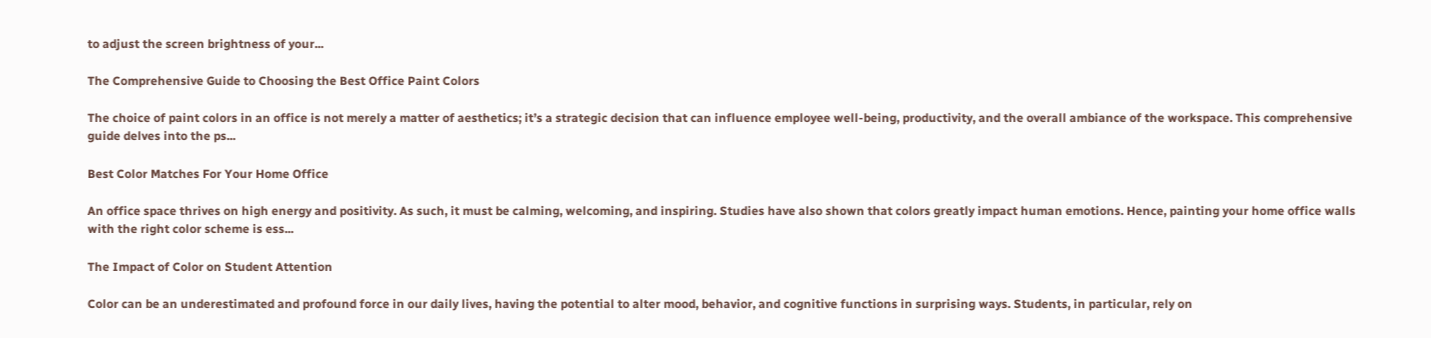to adjust the screen brightness of your...

The Comprehensive Guide to Choosing the Best Office Paint Colors

The choice of paint colors in an office is not merely a matter of aesthetics; it’s a strategic decision that can influence employee well-being, productivity, and the overall ambiance of the workspace. This comprehensive guide delves into the ps...

Best Color Matches For Your Home Office

An office space thrives on high energy and positivity. As such, it must be calming, welcoming, and inspiring. Studies have also shown that colors greatly impact human emotions. Hence, painting your home office walls with the right color scheme is ess...

The Impact of Color on Student Attention

Color can be an underestimated and profound force in our daily lives, having the potential to alter mood, behavior, and cognitive functions in surprising ways. Students, in particular, rely on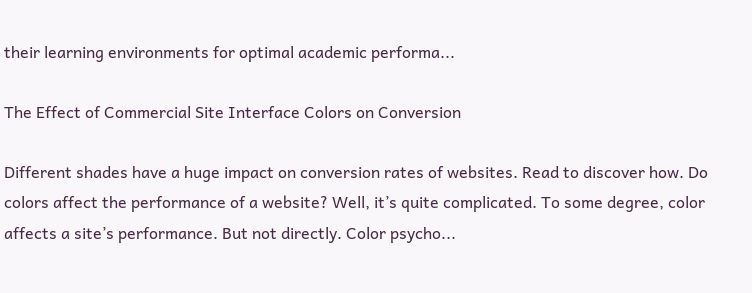their learning environments for optimal academic performa...

The Effect of Commercial Site Interface Colors on Conversion

Different shades have a huge impact on conversion rates of websites. Read to discover how. Do colors affect the performance of a website? Well, it’s quite complicated. To some degree, color affects a site’s performance. But not directly. Color psycho...